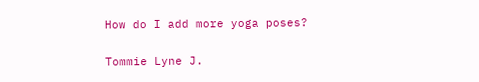How do I add more yoga poses?

Tommie Lyne J.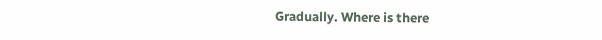Gradually. Where is there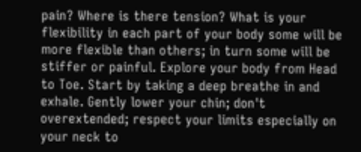pain? Where is there tension? What is your flexibility in each part of your body some will be more flexible than others; in turn some will be stiffer or painful. Explore your body from Head to Toe. Start by taking a deep breathe in and exhale. Gently lower your chin; don't overextended; respect your limits especially on your neck to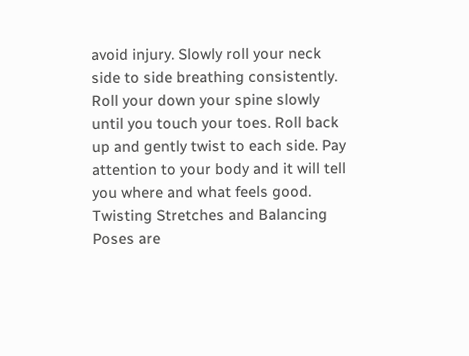avoid injury. Slowly roll your neck side to side breathing consistently. Roll your down your spine slowly until you touch your toes. Roll back up and gently twist to each side. Pay attention to your body and it will tell you where and what feels good. Twisting Stretches and Balancing Poses are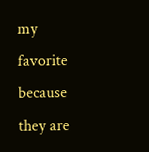my favorite because they are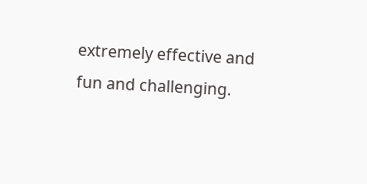extremely effective and fun and challenging.